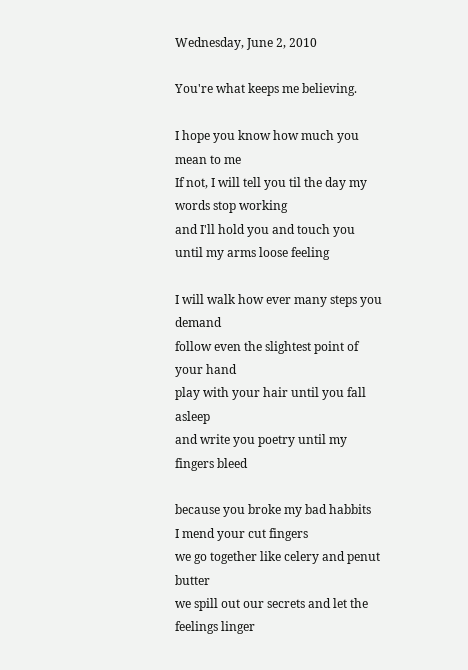Wednesday, June 2, 2010

You're what keeps me believing.

I hope you know how much you mean to me
If not, I will tell you til the day my words stop working
and I'll hold you and touch you until my arms loose feeling

I will walk how ever many steps you demand
follow even the slightest point of your hand
play with your hair until you fall asleep
and write you poetry until my fingers bleed

because you broke my bad habbits
I mend your cut fingers
we go together like celery and penut butter
we spill out our secrets and let the feelings linger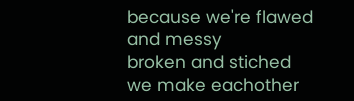because we're flawed and messy
broken and stiched
we make eachother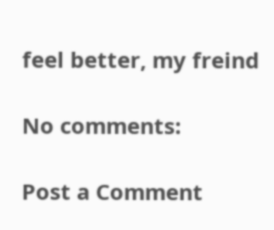feel better, my freind

No comments:

Post a Comment